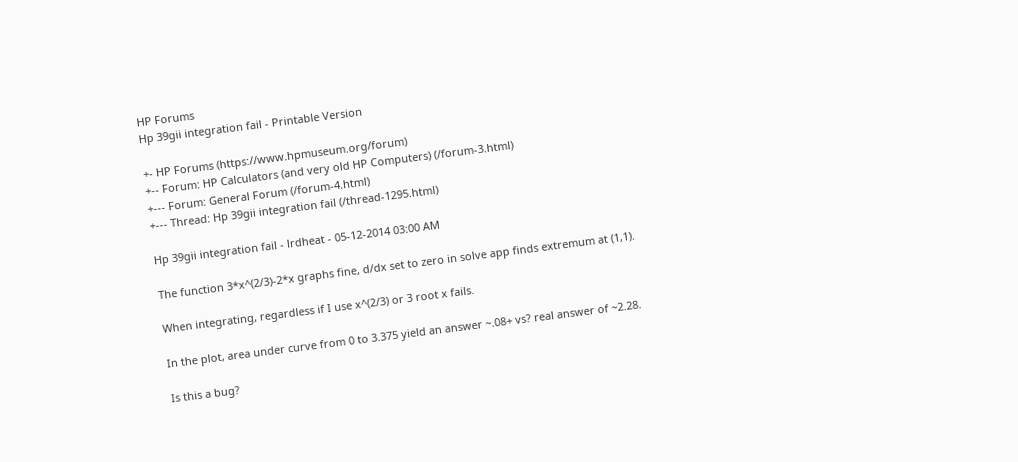HP Forums
Hp 39gii integration fail - Printable Version

+- HP Forums (https://www.hpmuseum.org/forum)
+-- Forum: HP Calculators (and very old HP Computers) (/forum-3.html)
+--- Forum: General Forum (/forum-4.html)
+--- Thread: Hp 39gii integration fail (/thread-1295.html)

Hp 39gii integration fail - lrdheat - 05-12-2014 03:00 AM

The function 3*x^(2/3)-2*x graphs fine, d/dx set to zero in solve app finds extremum at (1,1).

When integrating, regardless if I use x^(2/3) or 3 root x fails.

In the plot, area under curve from 0 to 3.375 yield an answer ~.08+ vs? real answer of ~2.28.

Is this a bug?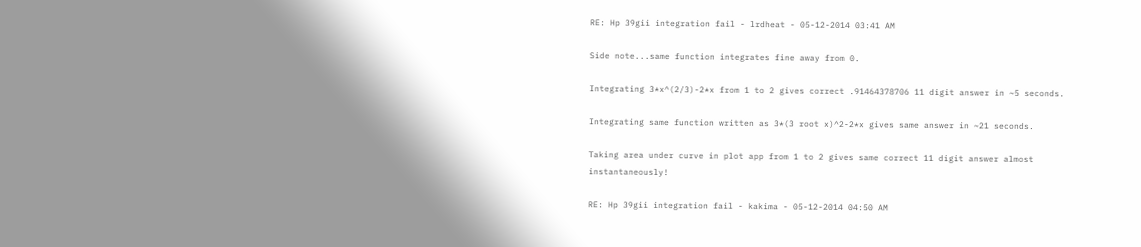RE: Hp 39gii integration fail - lrdheat - 05-12-2014 03:41 AM

Side note...same function integrates fine away from 0.

Integrating 3*x^(2/3)-2*x from 1 to 2 gives correct .91464378706 11 digit answer in ~5 seconds.

Integrating same function written as 3*(3 root x)^2-2*x gives same answer in ~21 seconds.

Taking area under curve in plot app from 1 to 2 gives same correct 11 digit answer almost instantaneously!

RE: Hp 39gii integration fail - kakima - 05-12-2014 04:50 AM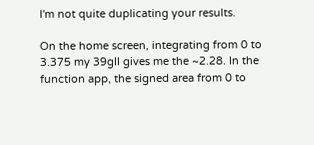I'm not quite duplicating your results.

On the home screen, integrating from 0 to 3.375 my 39gII gives me the ~2.28. In the function app, the signed area from 0 to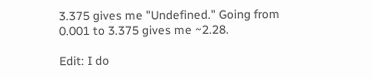3.375 gives me "Undefined." Going from 0.001 to 3.375 gives me ~2.28.

Edit: I do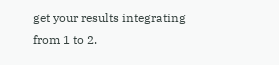get your results integrating from 1 to 2.